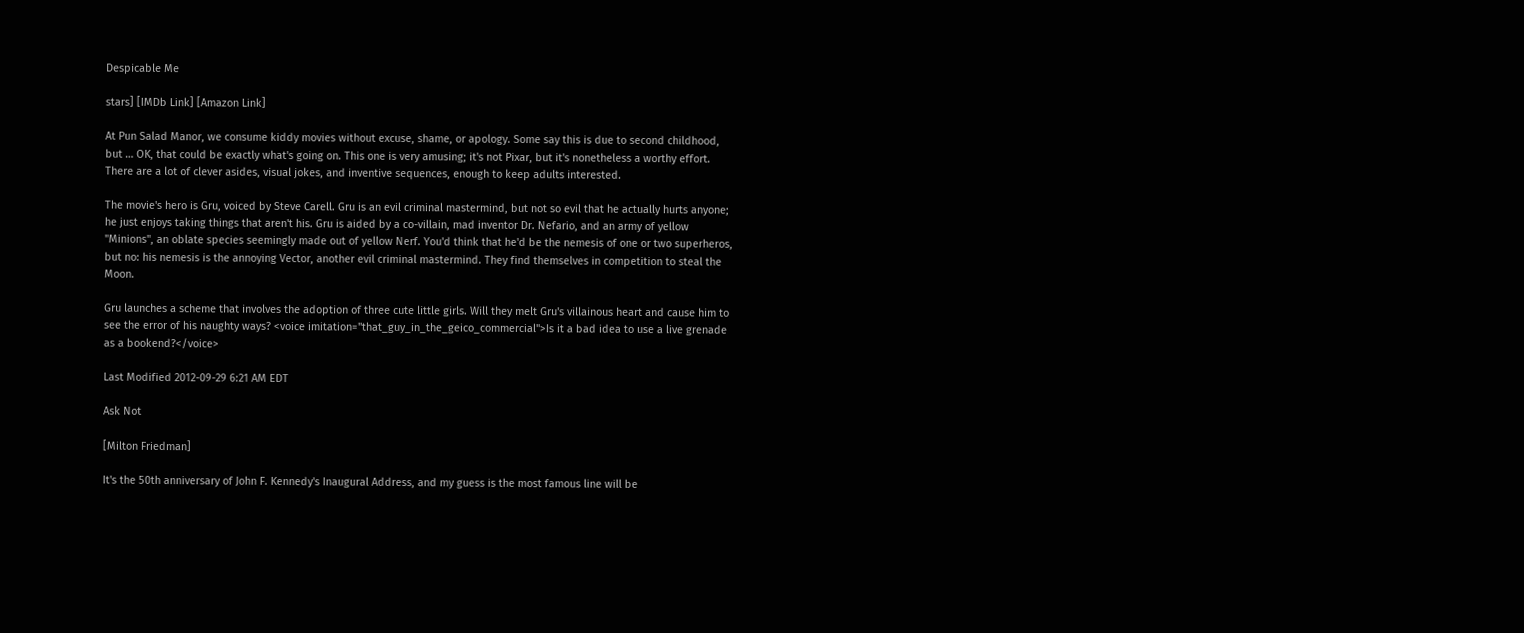Despicable Me

stars] [IMDb Link] [Amazon Link]

At Pun Salad Manor, we consume kiddy movies without excuse, shame, or apology. Some say this is due to second childhood, but … OK, that could be exactly what's going on. This one is very amusing; it's not Pixar, but it's nonetheless a worthy effort. There are a lot of clever asides, visual jokes, and inventive sequences, enough to keep adults interested.

The movie's hero is Gru, voiced by Steve Carell. Gru is an evil criminal mastermind, but not so evil that he actually hurts anyone; he just enjoys taking things that aren't his. Gru is aided by a co-villain, mad inventor Dr. Nefario, and an army of yellow "Minions", an oblate species seemingly made out of yellow Nerf. You'd think that he'd be the nemesis of one or two superheros, but no: his nemesis is the annoying Vector, another evil criminal mastermind. They find themselves in competition to steal the Moon.

Gru launches a scheme that involves the adoption of three cute little girls. Will they melt Gru's villainous heart and cause him to see the error of his naughty ways? <voice imitation="that_guy_in_the_geico_commercial">Is it a bad idea to use a live grenade as a bookend?</voice>

Last Modified 2012-09-29 6:21 AM EDT

Ask Not

[Milton Friedman]

It's the 50th anniversary of John F. Kennedy's Inaugural Address, and my guess is the most famous line will be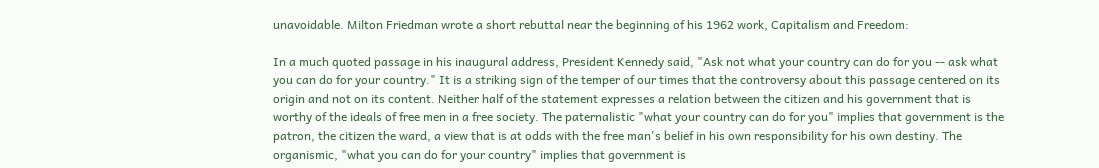unavoidable. Milton Friedman wrote a short rebuttal near the beginning of his 1962 work, Capitalism and Freedom:

In a much quoted passage in his inaugural address, President Kennedy said, "Ask not what your country can do for you -- ask what you can do for your country." It is a striking sign of the temper of our times that the controversy about this passage centered on its origin and not on its content. Neither half of the statement expresses a relation between the citizen and his government that is worthy of the ideals of free men in a free society. The paternalistic "what your country can do for you" implies that government is the patron, the citizen the ward, a view that is at odds with the free man's belief in his own responsibility for his own destiny. The organismic, "what you can do for your country" implies that government is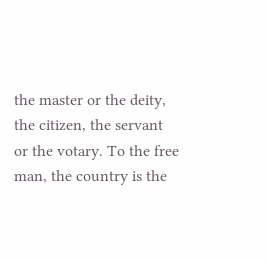the master or the deity, the citizen, the servant or the votary. To the free man, the country is the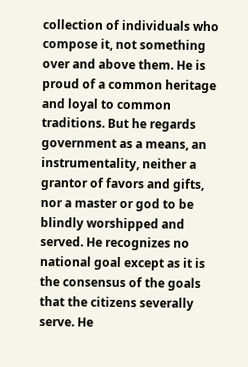collection of individuals who compose it, not something over and above them. He is proud of a common heritage and loyal to common traditions. But he regards government as a means, an instrumentality, neither a grantor of favors and gifts, nor a master or god to be blindly worshipped and served. He recognizes no national goal except as it is the consensus of the goals that the citizens severally serve. He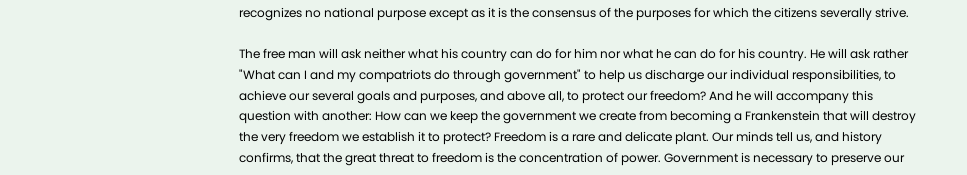recognizes no national purpose except as it is the consensus of the purposes for which the citizens severally strive.

The free man will ask neither what his country can do for him nor what he can do for his country. He will ask rather "What can I and my compatriots do through government" to help us discharge our individual responsibilities, to achieve our several goals and purposes, and above all, to protect our freedom? And he will accompany this question with another: How can we keep the government we create from becoming a Frankenstein that will destroy the very freedom we establish it to protect? Freedom is a rare and delicate plant. Our minds tell us, and history confirms, that the great threat to freedom is the concentration of power. Government is necessary to preserve our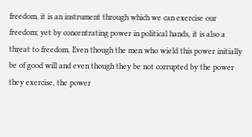freedom, it is an instrument through which we can exercise our freedom; yet by concentrating power in political hands, it is also a threat to freedom. Even though the men who wield this power initially be of good will and even though they be not corrupted by the power they exercise, the power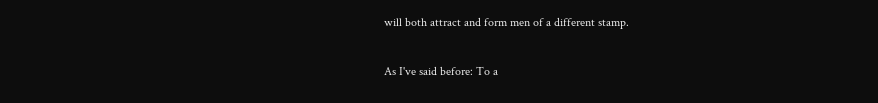will both attract and form men of a different stamp.

As I've said before: To a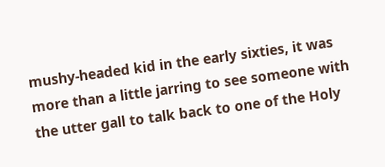mushy-headed kid in the early sixties, it was more than a little jarring to see someone with the utter gall to talk back to one of the Holy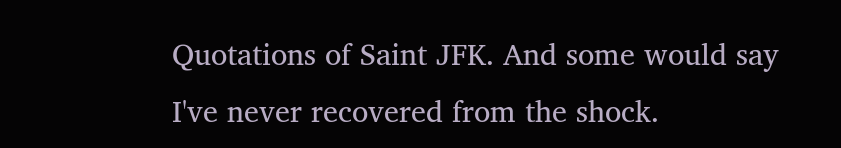Quotations of Saint JFK. And some would say I've never recovered from the shock.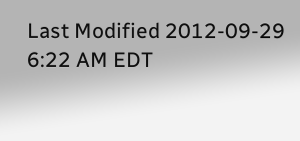Last Modified 2012-09-29 6:22 AM EDT